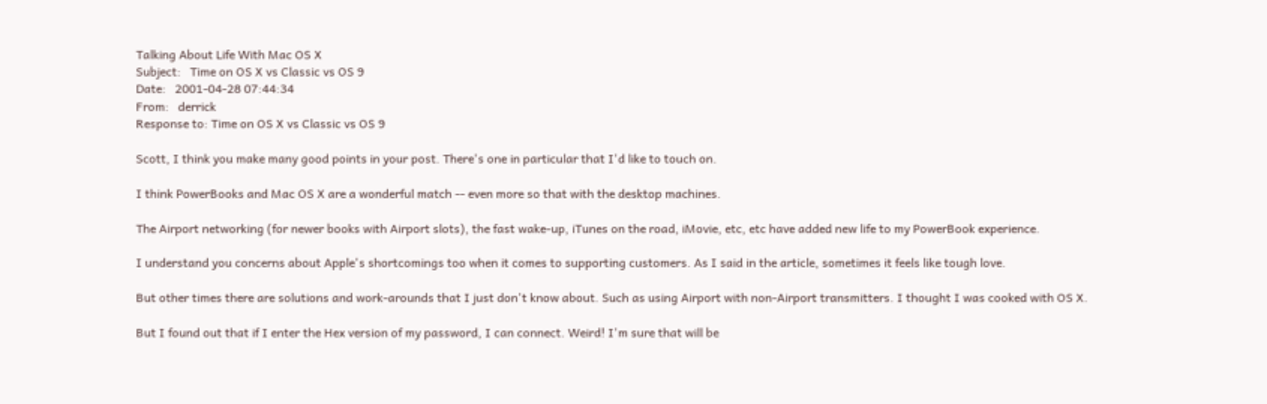Talking About Life With Mac OS X
Subject:   Time on OS X vs Classic vs OS 9
Date:   2001-04-28 07:44:34
From:   derrick
Response to: Time on OS X vs Classic vs OS 9

Scott, I think you make many good points in your post. There's one in particular that I'd like to touch on.

I think PowerBooks and Mac OS X are a wonderful match -- even more so that with the desktop machines.

The Airport networking (for newer books with Airport slots), the fast wake-up, iTunes on the road, iMovie, etc, etc have added new life to my PowerBook experience.

I understand you concerns about Apple's shortcomings too when it comes to supporting customers. As I said in the article, sometimes it feels like tough love.

But other times there are solutions and work-arounds that I just don't know about. Such as using Airport with non-Airport transmitters. I thought I was cooked with OS X.

But I found out that if I enter the Hex version of my password, I can connect. Weird! I'm sure that will be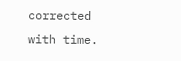corrected with time.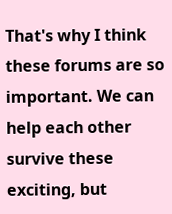That's why I think these forums are so important. We can help each other survive these exciting, but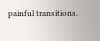painful transitions.